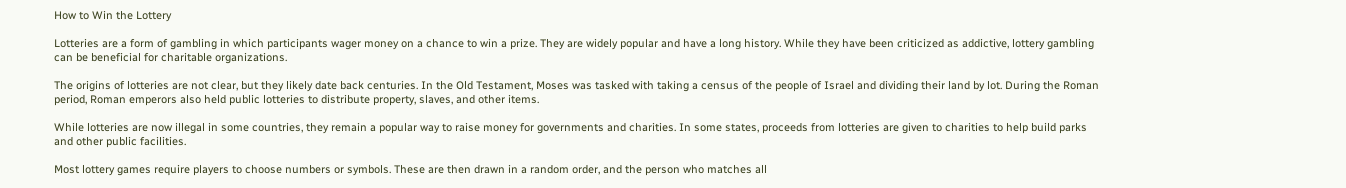How to Win the Lottery

Lotteries are a form of gambling in which participants wager money on a chance to win a prize. They are widely popular and have a long history. While they have been criticized as addictive, lottery gambling can be beneficial for charitable organizations.

The origins of lotteries are not clear, but they likely date back centuries. In the Old Testament, Moses was tasked with taking a census of the people of Israel and dividing their land by lot. During the Roman period, Roman emperors also held public lotteries to distribute property, slaves, and other items.

While lotteries are now illegal in some countries, they remain a popular way to raise money for governments and charities. In some states, proceeds from lotteries are given to charities to help build parks and other public facilities.

Most lottery games require players to choose numbers or symbols. These are then drawn in a random order, and the person who matches all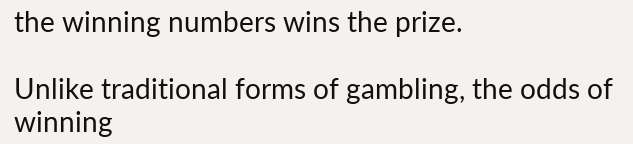the winning numbers wins the prize.

Unlike traditional forms of gambling, the odds of winning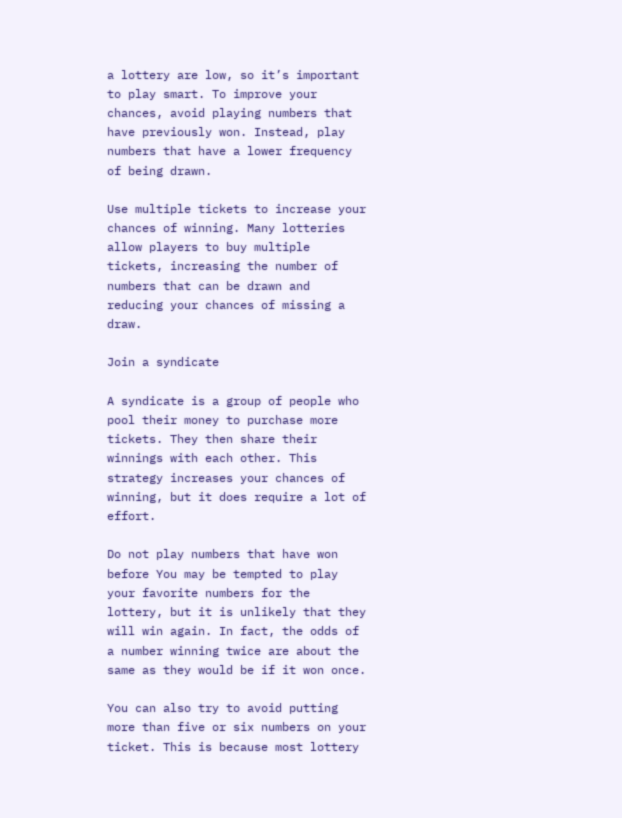a lottery are low, so it’s important to play smart. To improve your chances, avoid playing numbers that have previously won. Instead, play numbers that have a lower frequency of being drawn.

Use multiple tickets to increase your chances of winning. Many lotteries allow players to buy multiple tickets, increasing the number of numbers that can be drawn and reducing your chances of missing a draw.

Join a syndicate

A syndicate is a group of people who pool their money to purchase more tickets. They then share their winnings with each other. This strategy increases your chances of winning, but it does require a lot of effort.

Do not play numbers that have won before You may be tempted to play your favorite numbers for the lottery, but it is unlikely that they will win again. In fact, the odds of a number winning twice are about the same as they would be if it won once.

You can also try to avoid putting more than five or six numbers on your ticket. This is because most lottery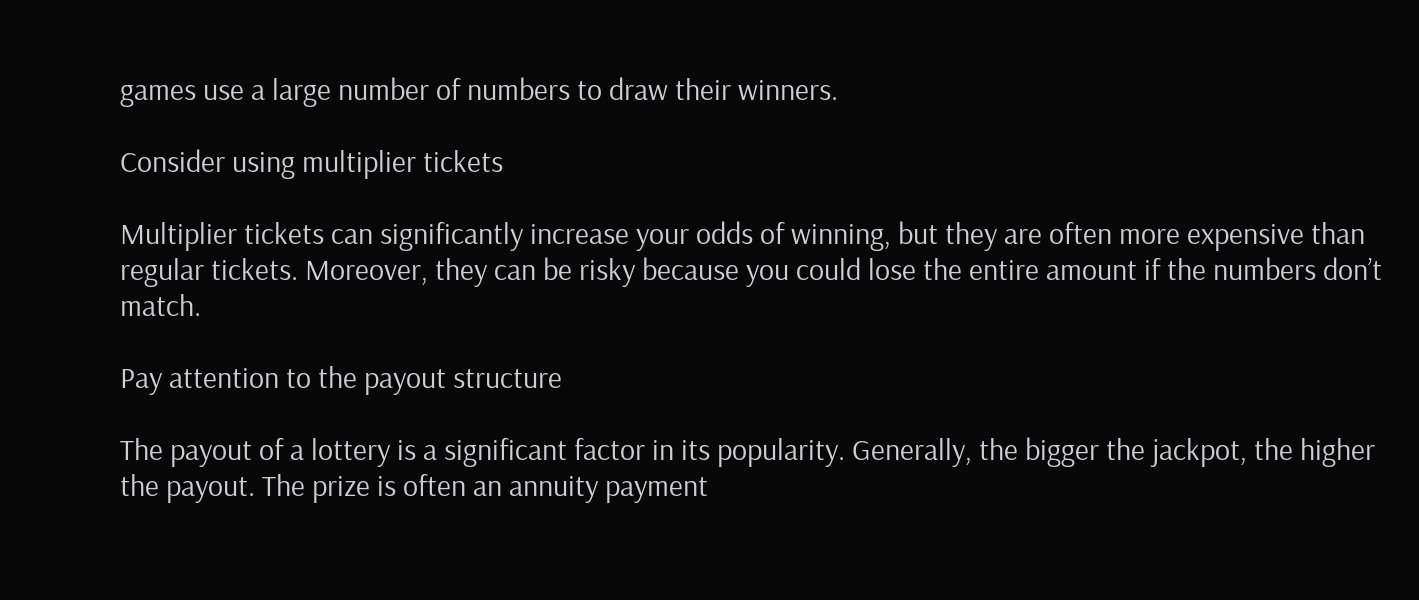games use a large number of numbers to draw their winners.

Consider using multiplier tickets

Multiplier tickets can significantly increase your odds of winning, but they are often more expensive than regular tickets. Moreover, they can be risky because you could lose the entire amount if the numbers don’t match.

Pay attention to the payout structure

The payout of a lottery is a significant factor in its popularity. Generally, the bigger the jackpot, the higher the payout. The prize is often an annuity payment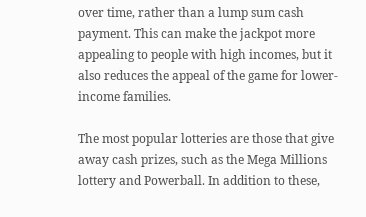over time, rather than a lump sum cash payment. This can make the jackpot more appealing to people with high incomes, but it also reduces the appeal of the game for lower-income families.

The most popular lotteries are those that give away cash prizes, such as the Mega Millions lottery and Powerball. In addition to these,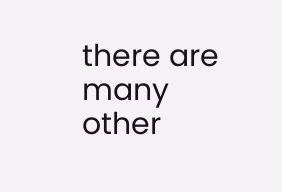there are many other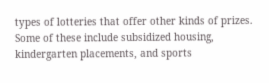types of lotteries that offer other kinds of prizes. Some of these include subsidized housing, kindergarten placements, and sports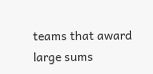teams that award large sums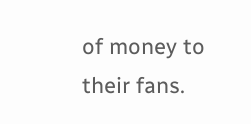of money to their fans.